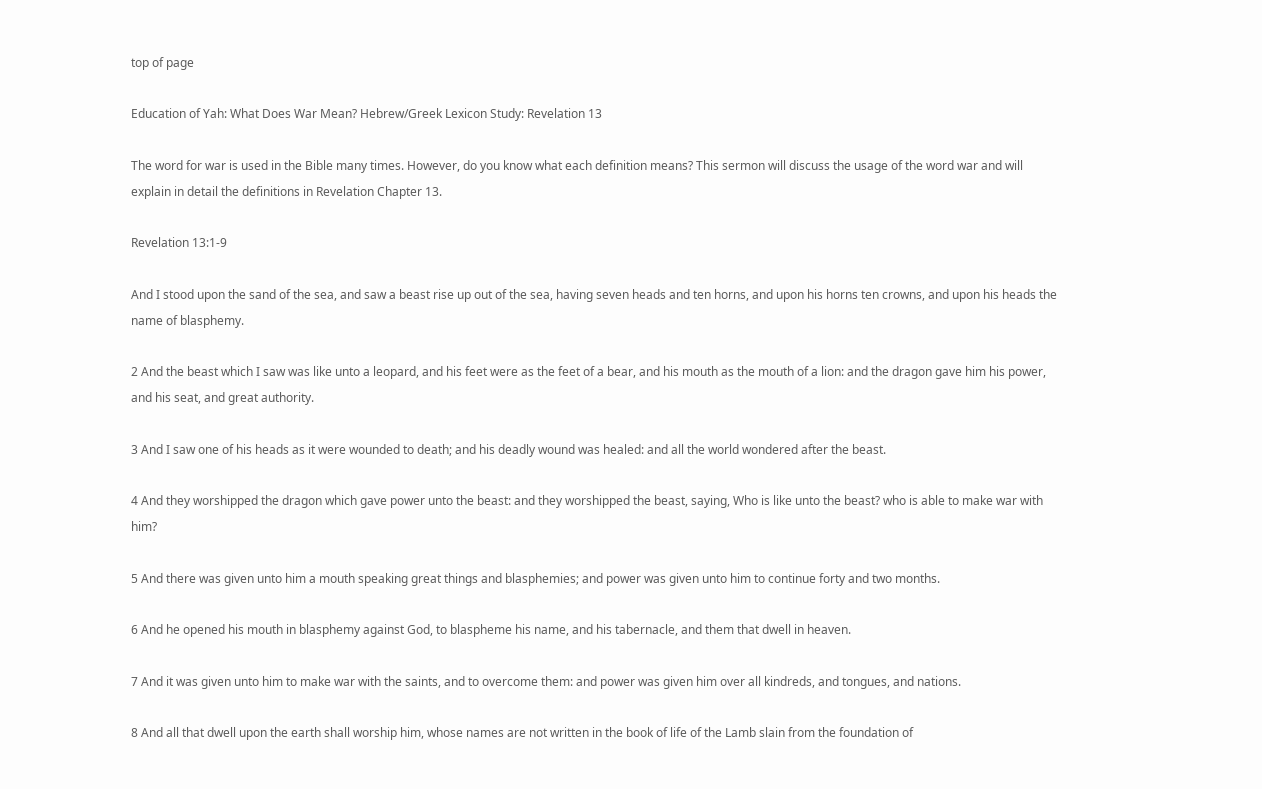top of page

Education of Yah: What Does War Mean? Hebrew/Greek Lexicon Study: Revelation 13

The word for war is used in the Bible many times. However, do you know what each definition means? This sermon will discuss the usage of the word war and will explain in detail the definitions in Revelation Chapter 13.

Revelation 13:1-9

And I stood upon the sand of the sea, and saw a beast rise up out of the sea, having seven heads and ten horns, and upon his horns ten crowns, and upon his heads the name of blasphemy.

2 And the beast which I saw was like unto a leopard, and his feet were as the feet of a bear, and his mouth as the mouth of a lion: and the dragon gave him his power, and his seat, and great authority.

3 And I saw one of his heads as it were wounded to death; and his deadly wound was healed: and all the world wondered after the beast.

4 And they worshipped the dragon which gave power unto the beast: and they worshipped the beast, saying, Who is like unto the beast? who is able to make war with him?

5 And there was given unto him a mouth speaking great things and blasphemies; and power was given unto him to continue forty and two months.

6 And he opened his mouth in blasphemy against God, to blaspheme his name, and his tabernacle, and them that dwell in heaven.

7 And it was given unto him to make war with the saints, and to overcome them: and power was given him over all kindreds, and tongues, and nations.

8 And all that dwell upon the earth shall worship him, whose names are not written in the book of life of the Lamb slain from the foundation of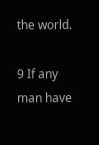the world.

9 If any man have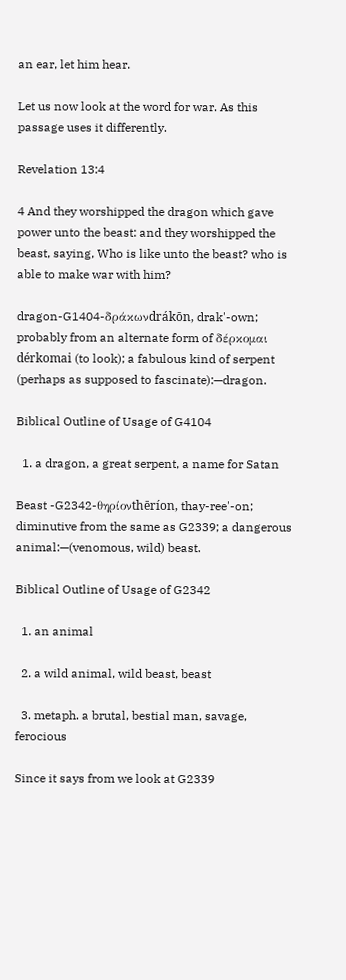an ear, let him hear.

Let us now look at the word for war. As this passage uses it differently.

Revelation 13:4

4 And they worshipped the dragon which gave power unto the beast: and they worshipped the beast, saying, Who is like unto the beast? who is able to make war with him?

dragon-G1404-δράκωνdrákōn, drak'-own; probably from an alternate form of δέρκομαι dérkomai (to look); a fabulous kind of serpent (perhaps as supposed to fascinate):—dragon.

Biblical Outline of Usage of G4104

  1. a dragon, a great serpent, a name for Satan

Beast -G2342-θηρίονthēríon, thay-ree'-on; diminutive from the same as G2339; a dangerous animal:—(venomous, wild) beast.

Biblical Outline of Usage of G2342

  1. an animal

  2. a wild animal, wild beast, beast

  3. metaph. a brutal, bestial man, savage, ferocious

Since it says from we look at G2339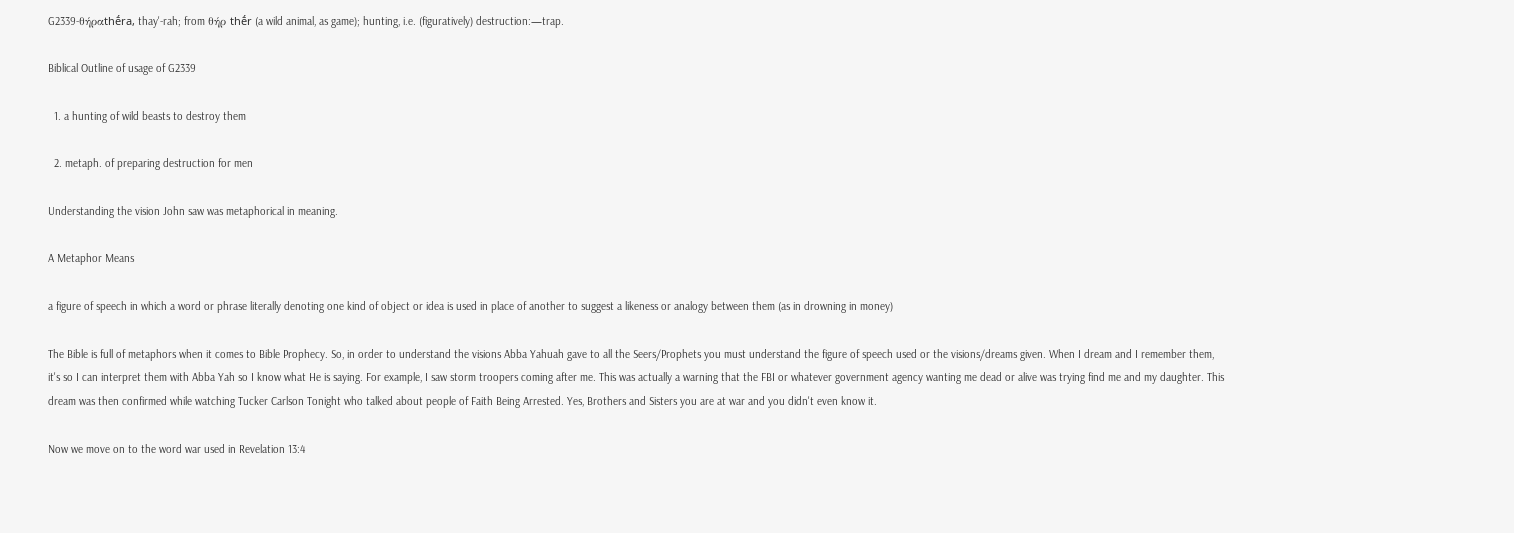G2339-θήραthḗra, thay'-rah; from θήρ thḗr (a wild animal, as game); hunting, i.e. (figuratively) destruction:—trap.

Biblical Outline of usage of G2339

  1. a hunting of wild beasts to destroy them

  2. metaph. of preparing destruction for men

Understanding the vision John saw was metaphorical in meaning.

A Metaphor Means

a figure of speech in which a word or phrase literally denoting one kind of object or idea is used in place of another to suggest a likeness or analogy between them (as in drowning in money)

The Bible is full of metaphors when it comes to Bible Prophecy. So, in order to understand the visions Abba Yahuah gave to all the Seers/Prophets you must understand the figure of speech used or the visions/dreams given. When I dream and I remember them, it's so I can interpret them with Abba Yah so I know what He is saying. For example, I saw storm troopers coming after me. This was actually a warning that the FBI or whatever government agency wanting me dead or alive was trying find me and my daughter. This dream was then confirmed while watching Tucker Carlson Tonight who talked about people of Faith Being Arrested. Yes, Brothers and Sisters you are at war and you didn't even know it.

Now we move on to the word war used in Revelation 13:4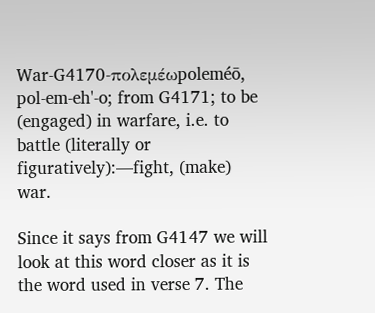War-G4170-πολεμέωpoleméō, pol-em-eh'-o; from G4171; to be (engaged) in warfare, i.e. to battle (literally or figuratively):—fight, (make) war.

Since it says from G4147 we will look at this word closer as it is the word used in verse 7. The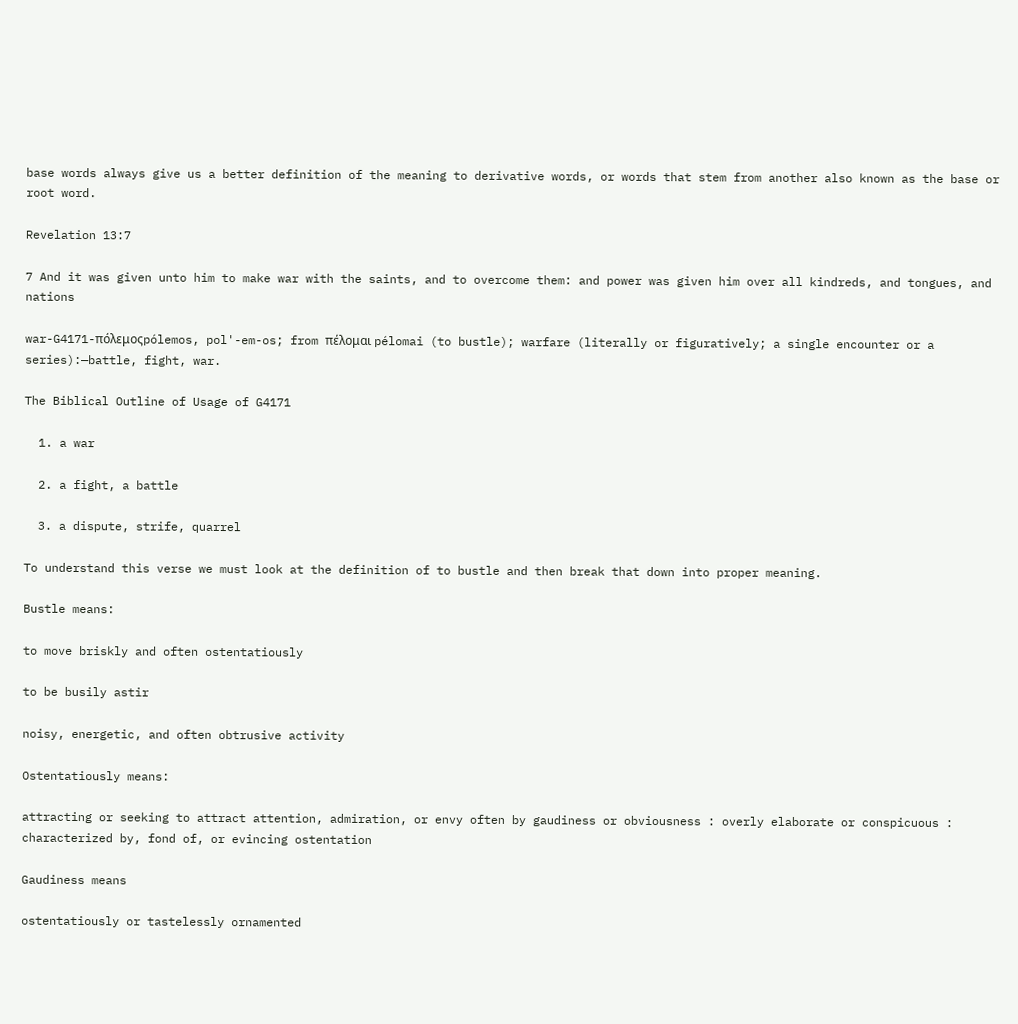base words always give us a better definition of the meaning to derivative words, or words that stem from another also known as the base or root word.

Revelation 13:7

7 And it was given unto him to make war with the saints, and to overcome them: and power was given him over all kindreds, and tongues, and nations

war-G4171-πόλεμοςpólemos, pol'-em-os; from πέλομαι pélomai (to bustle); warfare (literally or figuratively; a single encounter or a series):—battle, fight, war.

The Biblical Outline of Usage of G4171

  1. a war

  2. a fight, a battle

  3. a dispute, strife, quarrel

To understand this verse we must look at the definition of to bustle and then break that down into proper meaning.

Bustle means:

to move briskly and often ostentatiously

to be busily astir

noisy, energetic, and often obtrusive activity

Ostentatiously means:

attracting or seeking to attract attention, admiration, or envy often by gaudiness or obviousness : overly elaborate or conspicuous : characterized by, fond of, or evincing ostentation

Gaudiness means

ostentatiously or tastelessly ornamented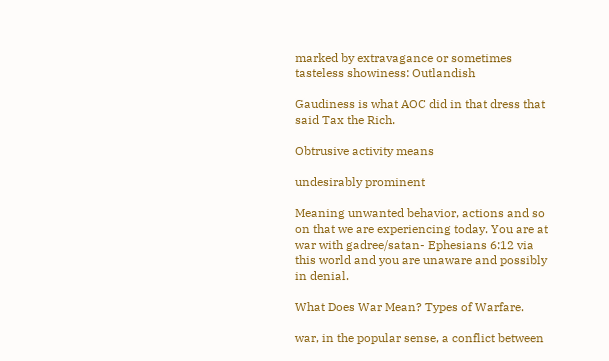marked by extravagance or sometimes tasteless showiness: Outlandish

Gaudiness is what AOC did in that dress that said Tax the Rich.

Obtrusive activity means

undesirably prominent

Meaning unwanted behavior, actions and so on that we are experiencing today. You are at war with gadree/satan- Ephesians 6:12 via this world and you are unaware and possibly in denial.

What Does War Mean? Types of Warfare.

war, in the popular sense, a conflict between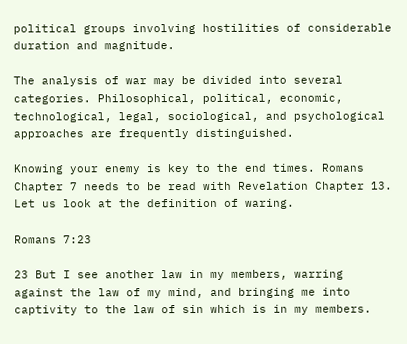political groups involving hostilities of considerable duration and magnitude.

The analysis of war may be divided into several categories. Philosophical, political, economic, technological, legal, sociological, and psychological approaches are frequently distinguished.

Knowing your enemy is key to the end times. Romans Chapter 7 needs to be read with Revelation Chapter 13. Let us look at the definition of waring.

Romans 7:23

23 But I see another law in my members, warring against the law of my mind, and bringing me into captivity to the law of sin which is in my members.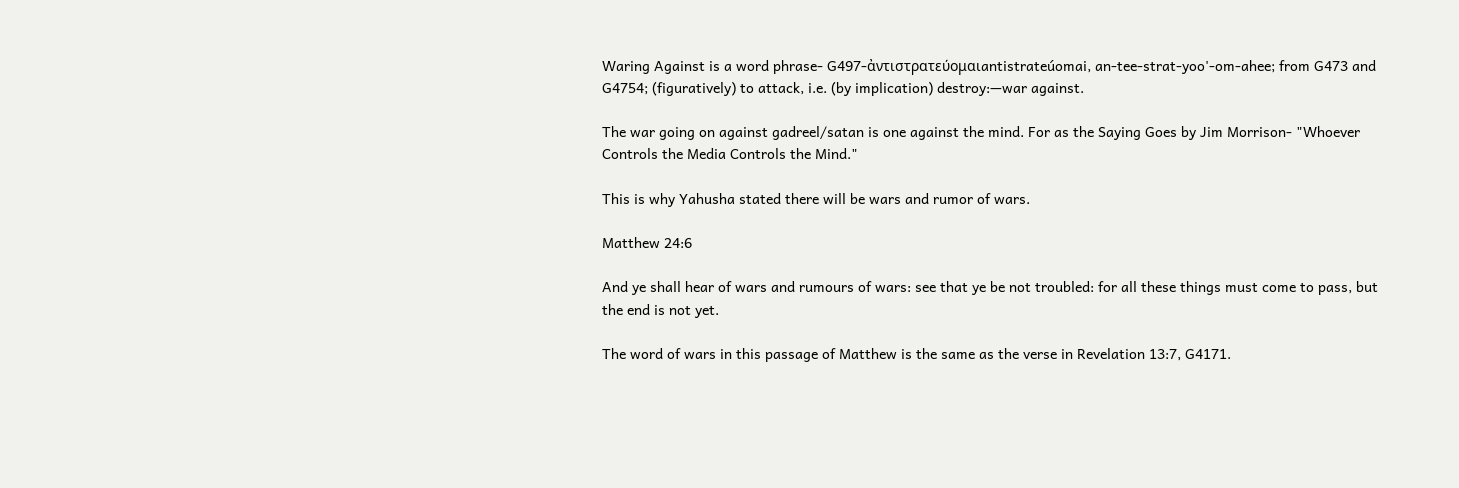Waring Against is a word phrase- G497-ἀντιστρατεύομαιantistrateúomai, an-tee-strat-yoo'-om-ahee; from G473 and G4754; (figuratively) to attack, i.e. (by implication) destroy:—war against.

The war going on against gadreel/satan is one against the mind. For as the Saying Goes by Jim Morrison- "Whoever Controls the Media Controls the Mind."

This is why Yahusha stated there will be wars and rumor of wars.

Matthew 24:6

And ye shall hear of wars and rumours of wars: see that ye be not troubled: for all these things must come to pass, but the end is not yet.

The word of wars in this passage of Matthew is the same as the verse in Revelation 13:7, G4171.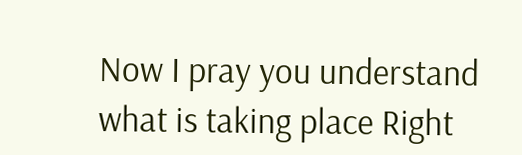Now I pray you understand what is taking place Right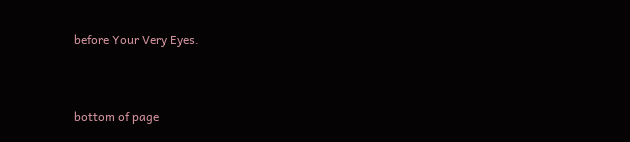before Your Very Eyes.


bottom of page